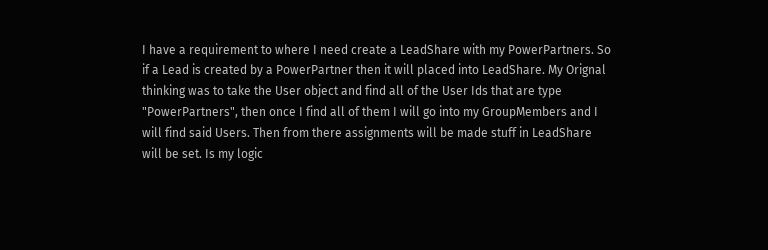I have a requirement to where I need create a LeadShare with my PowerPartners. So if a Lead is created by a PowerPartner then it will placed into LeadShare. My Orignal thinking was to take the User object and find all of the User Ids that are type "PowerPartners", then once I find all of them I will go into my GroupMembers and I will find said Users. Then from there assignments will be made stuff in LeadShare will be set. Is my logic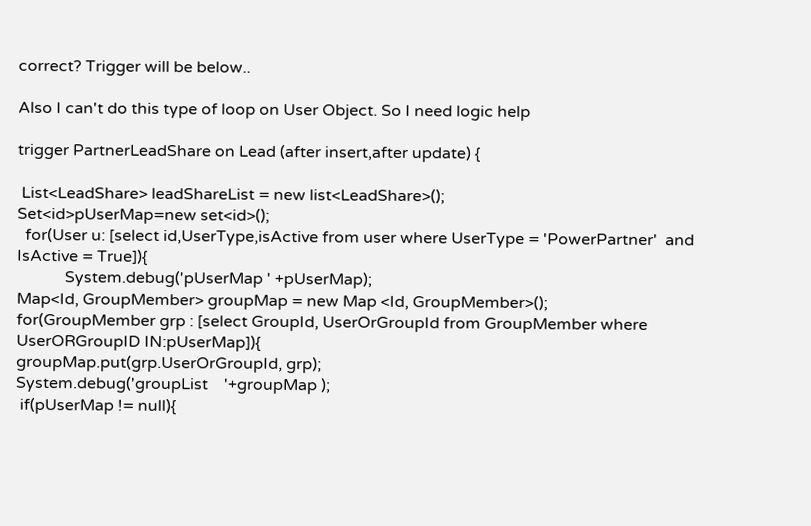correct? Trigger will be below..

Also I can't do this type of loop on User Object. So I need logic help

trigger PartnerLeadShare on Lead (after insert,after update) {

 List<LeadShare> leadShareList = new list<LeadShare>();
Set<id>pUserMap=new set<id>();
  for(User u: [select id,UserType,isActive from user where UserType = 'PowerPartner'  and IsActive = True]){
            System.debug('pUserMap ' +pUserMap);
Map<Id, GroupMember> groupMap = new Map <Id, GroupMember>();
for(GroupMember grp : [select GroupId, UserOrGroupId from GroupMember where   UserORGroupID IN:pUserMap]){
groupMap.put(grp.UserOrGroupId, grp);
System.debug('groupList    '+groupMap );
 if(pUserMap != null){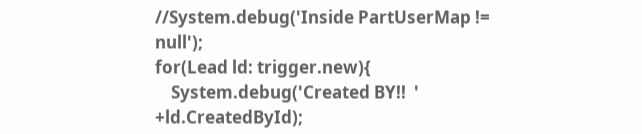//System.debug('Inside PartUserMap != null');
for(Lead ld: trigger.new){
    System.debug('Created BY!!  ' +ld.CreatedById);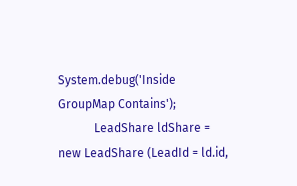System.debug('Inside GroupMap Contains');
            LeadShare ldShare = new LeadShare (LeadId = ld.id,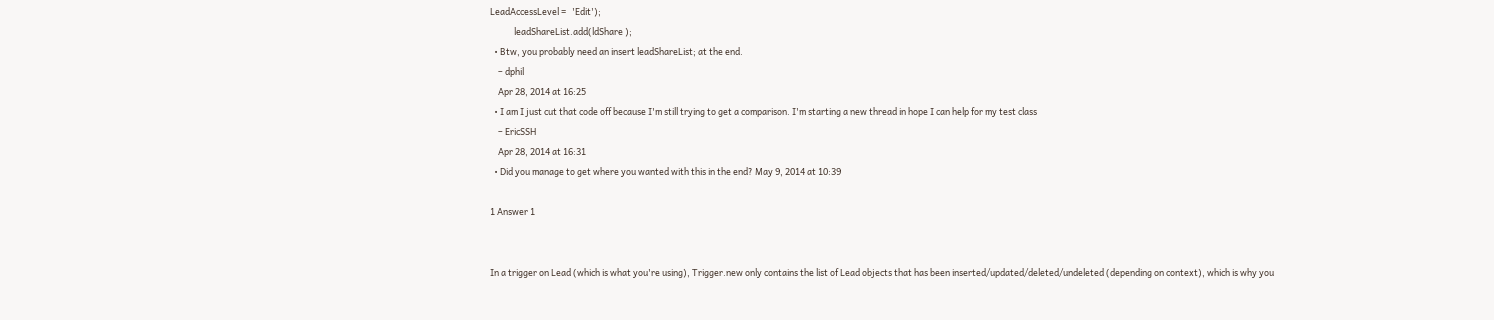LeadAccessLevel =   'Edit');
            leadShareList.add(ldShare );
  • Btw, you probably need an insert leadShareList; at the end.
    – dphil
    Apr 28, 2014 at 16:25
  • I am I just cut that code off because I'm still trying to get a comparison. I'm starting a new thread in hope I can help for my test class
    – EricSSH
    Apr 28, 2014 at 16:31
  • Did you manage to get where you wanted with this in the end? May 9, 2014 at 10:39

1 Answer 1


In a trigger on Lead (which is what you're using), Trigger.new only contains the list of Lead objects that has been inserted/updated/deleted/undeleted (depending on context), which is why you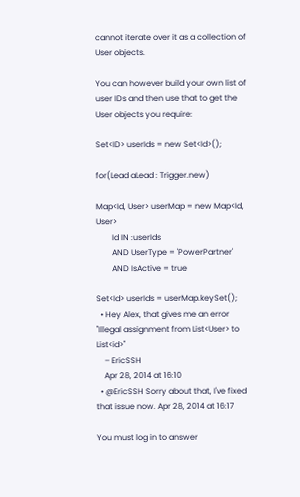cannot iterate over it as a collection of User objects.

You can however build your own list of user IDs and then use that to get the User objects you require:

Set<ID> userIds = new Set<Id>();

for(Lead aLead : Trigger.new)

Map<Id, User> userMap = new Map<Id, User>
        Id IN :userIds
        AND UserType = 'PowerPartner'
        AND IsActive = true

Set<Id> userIds = userMap.keySet();
  • Hey Alex, that gives me an error "Illegal assignment from List<User> to List<id>"
    – EricSSH
    Apr 28, 2014 at 16:10
  • @EricSSH Sorry about that, I've fixed that issue now. Apr 28, 2014 at 16:17

You must log in to answer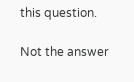this question.

Not the answer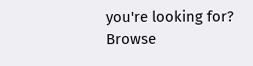you're looking for? Browse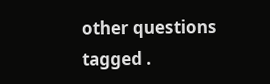other questions tagged .